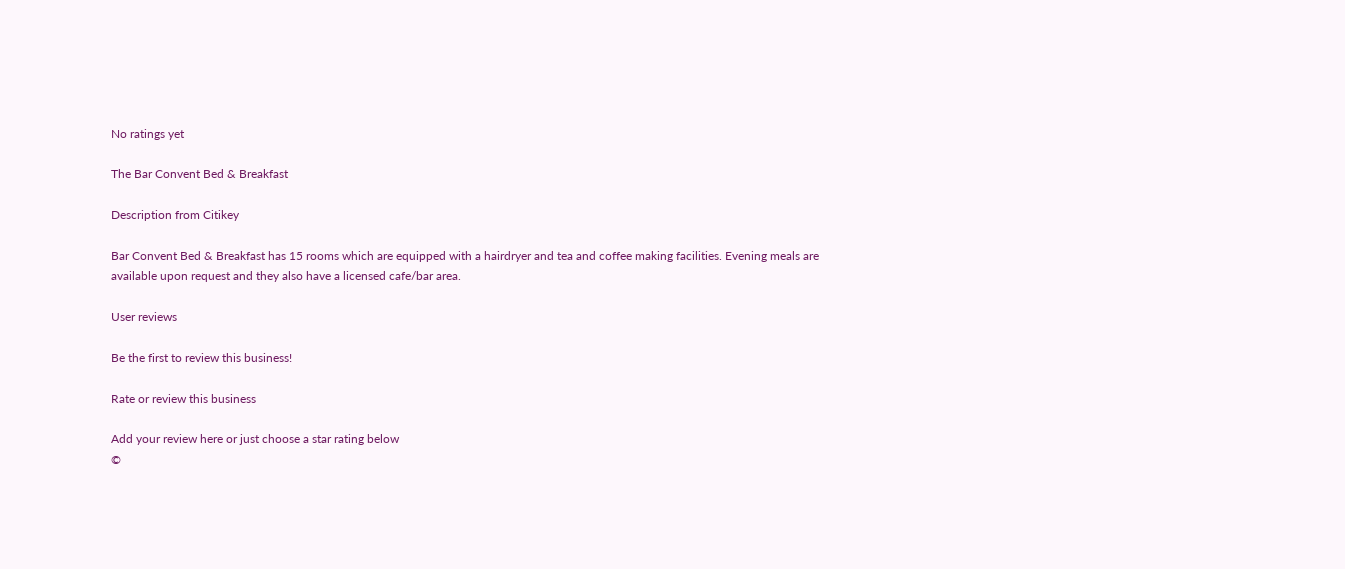No ratings yet

The Bar Convent Bed & Breakfast

Description from Citikey

Bar Convent Bed & Breakfast has 15 rooms which are equipped with a hairdryer and tea and coffee making facilities. Evening meals are available upon request and they also have a licensed cafe/bar area.

User reviews

Be the first to review this business!

Rate or review this business

Add your review here or just choose a star rating below
©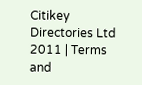Citikey Directories Ltd 2011 | Terms and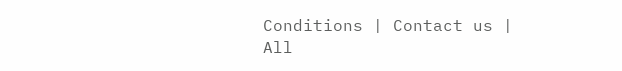Conditions | Contact us | All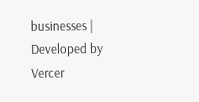businesses | Developed by Vercer